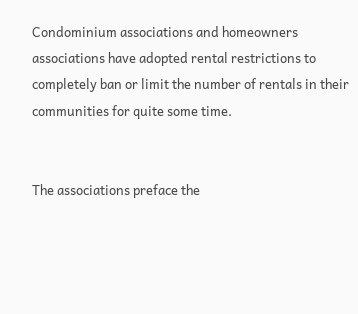Condominium associations and homeowners associations have adopted rental restrictions to completely ban or limit the number of rentals in their communities for quite some time.


The associations preface the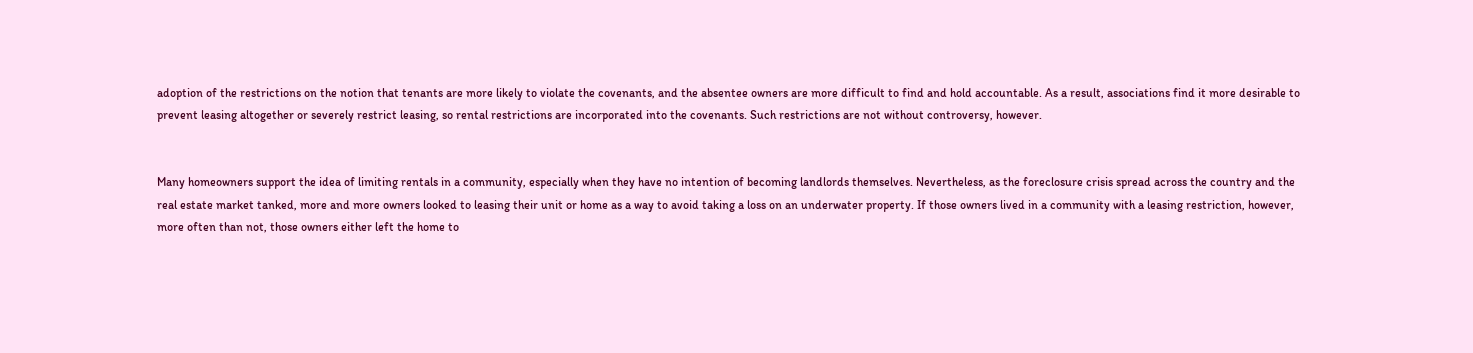adoption of the restrictions on the notion that tenants are more likely to violate the covenants, and the absentee owners are more difficult to find and hold accountable. As a result, associations find it more desirable to prevent leasing altogether or severely restrict leasing, so rental restrictions are incorporated into the covenants. Such restrictions are not without controversy, however.


Many homeowners support the idea of limiting rentals in a community, especially when they have no intention of becoming landlords themselves. Nevertheless, as the foreclosure crisis spread across the country and the real estate market tanked, more and more owners looked to leasing their unit or home as a way to avoid taking a loss on an underwater property. If those owners lived in a community with a leasing restriction, however, more often than not, those owners either left the home to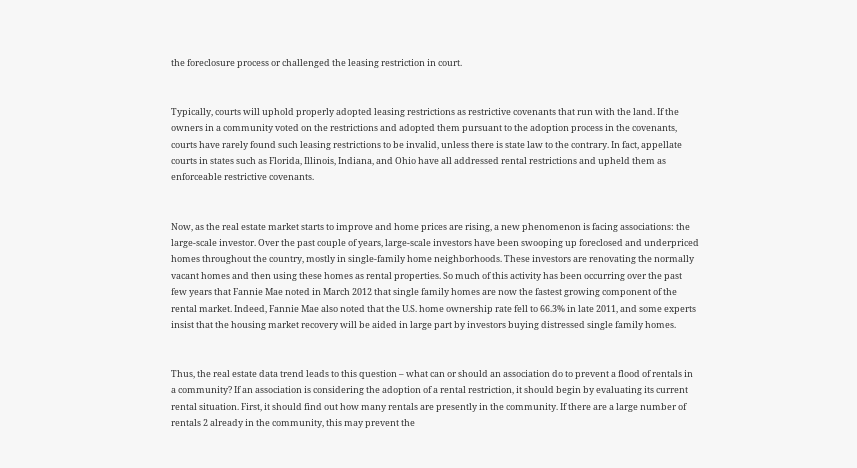the foreclosure process or challenged the leasing restriction in court.


Typically, courts will uphold properly adopted leasing restrictions as restrictive covenants that run with the land. If the owners in a community voted on the restrictions and adopted them pursuant to the adoption process in the covenants, courts have rarely found such leasing restrictions to be invalid, unless there is state law to the contrary. In fact, appellate courts in states such as Florida, Illinois, Indiana, and Ohio have all addressed rental restrictions and upheld them as enforceable restrictive covenants.


Now, as the real estate market starts to improve and home prices are rising, a new phenomenon is facing associations: the large-scale investor. Over the past couple of years, large-scale investors have been swooping up foreclosed and underpriced homes throughout the country, mostly in single-family home neighborhoods. These investors are renovating the normally vacant homes and then using these homes as rental properties. So much of this activity has been occurring over the past few years that Fannie Mae noted in March 2012 that single family homes are now the fastest growing component of the rental market. Indeed, Fannie Mae also noted that the U.S. home ownership rate fell to 66.3% in late 2011, and some experts insist that the housing market recovery will be aided in large part by investors buying distressed single family homes.


Thus, the real estate data trend leads to this question – what can or should an association do to prevent a flood of rentals in a community? If an association is considering the adoption of a rental restriction, it should begin by evaluating its current rental situation. First, it should find out how many rentals are presently in the community. If there are a large number of rentals 2 already in the community, this may prevent the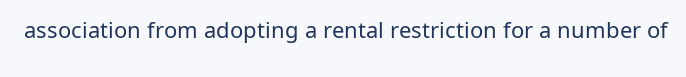association from adopting a rental restriction for a number of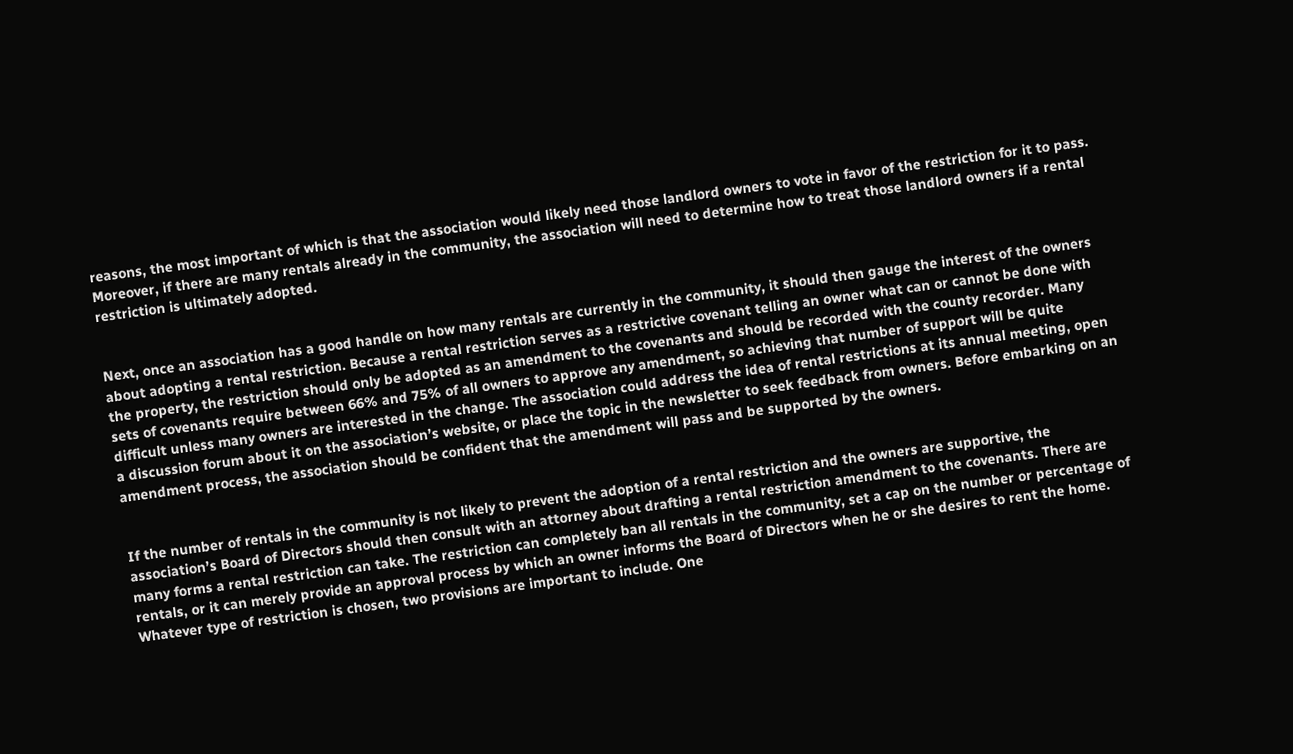reasons, the most important of which is that the association would likely need those landlord owners to vote in favor of the restriction for it to pass. Moreover, if there are many rentals already in the community, the association will need to determine how to treat those landlord owners if a rental restriction is ultimately adopted.


Next, once an association has a good handle on how many rentals are currently in the community, it should then gauge the interest of the owners about adopting a rental restriction. Because a rental restriction serves as a restrictive covenant telling an owner what can or cannot be done with the property, the restriction should only be adopted as an amendment to the covenants and should be recorded with the county recorder. Many sets of covenants require between 66% and 75% of all owners to approve any amendment, so achieving that number of support will be quite difficult unless many owners are interested in the change. The association could address the idea of rental restrictions at its annual meeting, open a discussion forum about it on the association’s website, or place the topic in the newsletter to seek feedback from owners. Before embarking on an amendment process, the association should be confident that the amendment will pass and be supported by the owners.


If the number of rentals in the community is not likely to prevent the adoption of a rental restriction and the owners are supportive, the association’s Board of Directors should then consult with an attorney about drafting a rental restriction amendment to the covenants. There are many forms a rental restriction can take. The restriction can completely ban all rentals in the community, set a cap on the number or percentage of rentals, or it can merely provide an approval process by which an owner informs the Board of Directors when he or she desires to rent the home. Whatever type of restriction is chosen, two provisions are important to include. One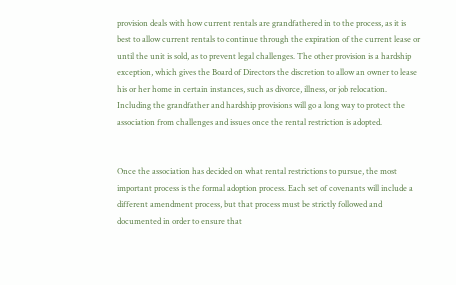provision deals with how current rentals are grandfathered in to the process, as it is best to allow current rentals to continue through the expiration of the current lease or until the unit is sold, as to prevent legal challenges. The other provision is a hardship exception, which gives the Board of Directors the discretion to allow an owner to lease his or her home in certain instances, such as divorce, illness, or job relocation. Including the grandfather and hardship provisions will go a long way to protect the association from challenges and issues once the rental restriction is adopted.


Once the association has decided on what rental restrictions to pursue, the most important process is the formal adoption process. Each set of covenants will include a different amendment process, but that process must be strictly followed and documented in order to ensure that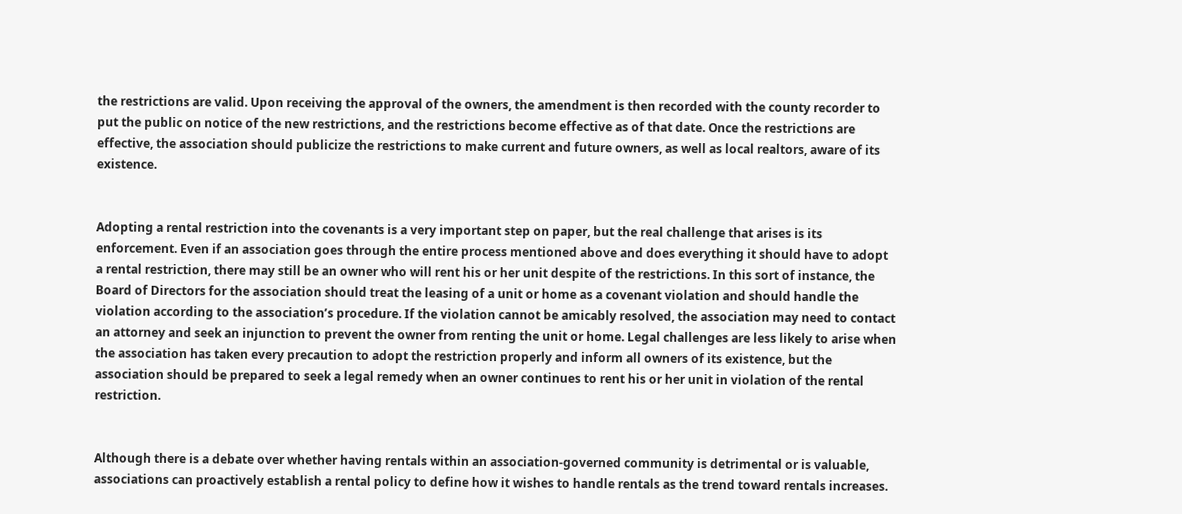the restrictions are valid. Upon receiving the approval of the owners, the amendment is then recorded with the county recorder to put the public on notice of the new restrictions, and the restrictions become effective as of that date. Once the restrictions are effective, the association should publicize the restrictions to make current and future owners, as well as local realtors, aware of its existence.


Adopting a rental restriction into the covenants is a very important step on paper, but the real challenge that arises is its enforcement. Even if an association goes through the entire process mentioned above and does everything it should have to adopt a rental restriction, there may still be an owner who will rent his or her unit despite of the restrictions. In this sort of instance, the Board of Directors for the association should treat the leasing of a unit or home as a covenant violation and should handle the violation according to the association’s procedure. If the violation cannot be amicably resolved, the association may need to contact an attorney and seek an injunction to prevent the owner from renting the unit or home. Legal challenges are less likely to arise when the association has taken every precaution to adopt the restriction properly and inform all owners of its existence, but the association should be prepared to seek a legal remedy when an owner continues to rent his or her unit in violation of the rental restriction.


Although there is a debate over whether having rentals within an association-governed community is detrimental or is valuable, associations can proactively establish a rental policy to define how it wishes to handle rentals as the trend toward rentals increases.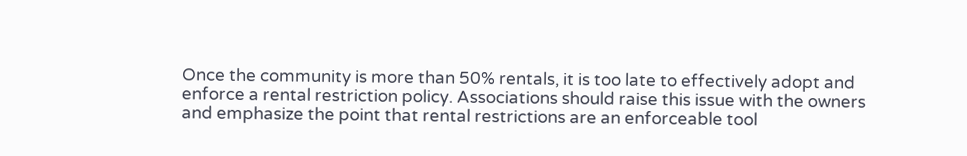Once the community is more than 50% rentals, it is too late to effectively adopt and enforce a rental restriction policy. Associations should raise this issue with the owners and emphasize the point that rental restrictions are an enforceable tool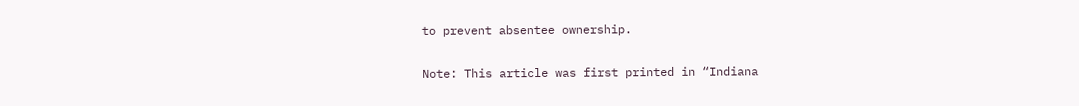to prevent absentee ownership.


Note: This article was first printed in “Indiana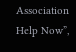Association Help Now”,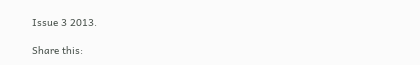Issue 3 2013.

Share this: